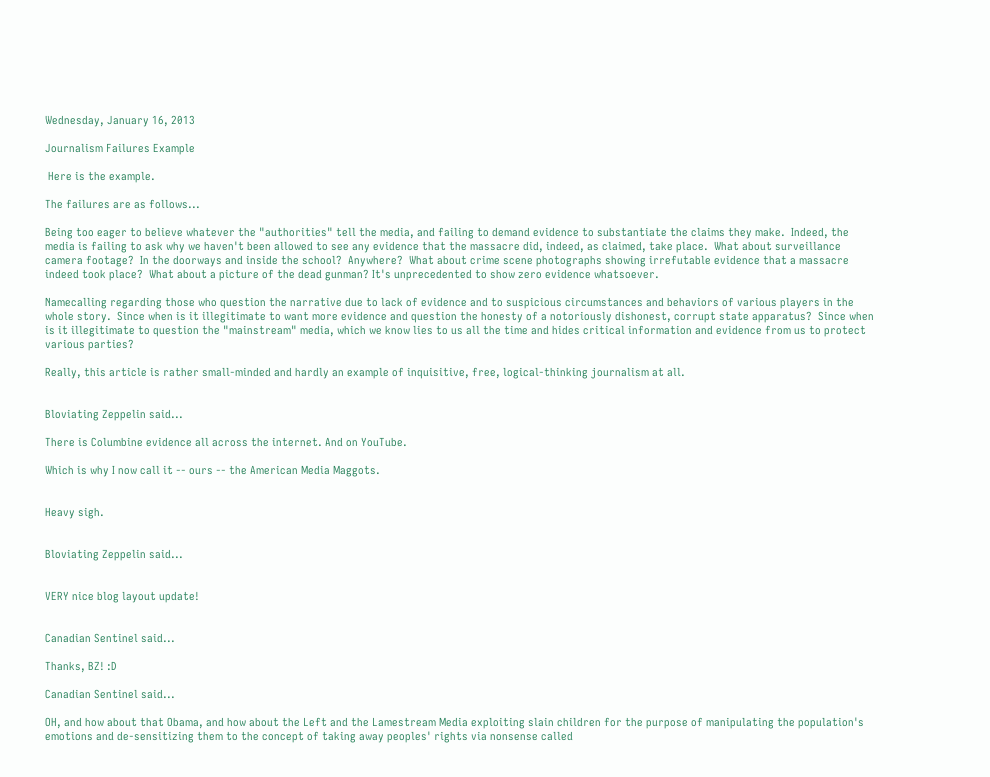Wednesday, January 16, 2013

Journalism Failures Example

 Here is the example.

The failures are as follows...

Being too eager to believe whatever the "authorities" tell the media, and failing to demand evidence to substantiate the claims they make.  Indeed, the media is failing to ask why we haven't been allowed to see any evidence that the massacre did, indeed, as claimed, take place.  What about surveillance camera footage?  In the doorways and inside the school?  Anywhere?  What about crime scene photographs showing irrefutable evidence that a massacre indeed took place?  What about a picture of the dead gunman? It's unprecedented to show zero evidence whatsoever.

Namecalling regarding those who question the narrative due to lack of evidence and to suspicious circumstances and behaviors of various players in the whole story.  Since when is it illegitimate to want more evidence and question the honesty of a notoriously dishonest, corrupt state apparatus?  Since when is it illegitimate to question the "mainstream" media, which we know lies to us all the time and hides critical information and evidence from us to protect various parties?

Really, this article is rather small-minded and hardly an example of inquisitive, free, logical-thinking journalism at all.


Bloviating Zeppelin said...

There is Columbine evidence all across the internet. And on YouTube.

Which is why I now call it -- ours -- the American Media Maggots.


Heavy sigh.


Bloviating Zeppelin said...


VERY nice blog layout update!


Canadian Sentinel said...

Thanks, BZ! :D

Canadian Sentinel said...

OH, and how about that Obama, and how about the Left and the Lamestream Media exploiting slain children for the purpose of manipulating the population's emotions and de-sensitizing them to the concept of taking away peoples' rights via nonsense called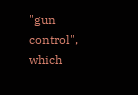"gun control", which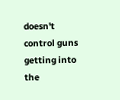doesn't control guns getting into the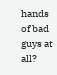hands of bad guys at all?